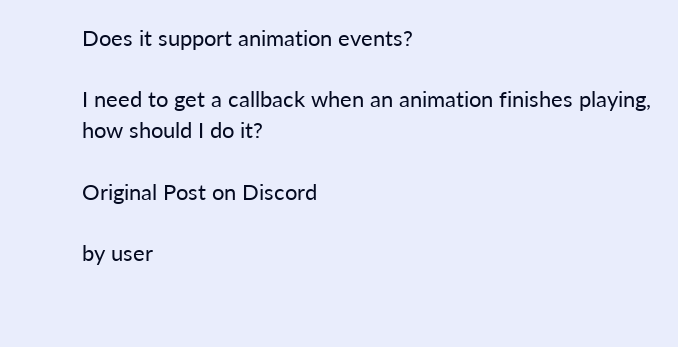Does it support animation events?

I need to get a callback when an animation finishes playing, how should I do it?

Original Post on Discord

by user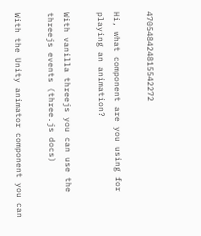470548424815542272

Hi, what component are you using for playing an animation?

With vanilla threejs you can use the threejs events (three.js docs)

With the Unity animator component you can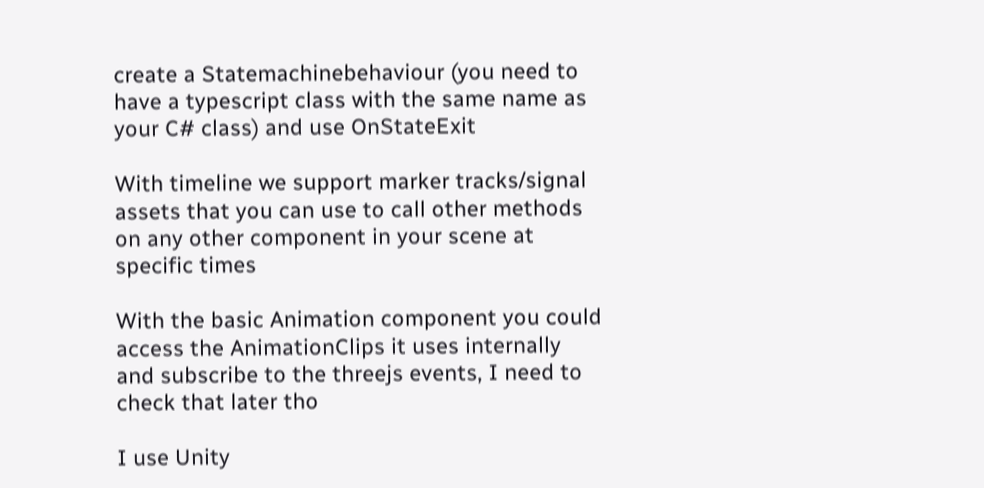create a Statemachinebehaviour (you need to have a typescript class with the same name as your C# class) and use OnStateExit

With timeline we support marker tracks/signal assets that you can use to call other methods on any other component in your scene at specific times

With the basic Animation component you could access the AnimationClips it uses internally and subscribe to the threejs events, I need to check that later tho

I use Unity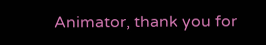Animator, thank you for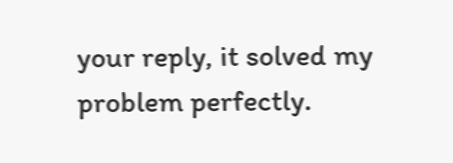your reply, it solved my problem perfectly.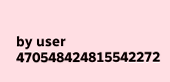by user 470548424815542272